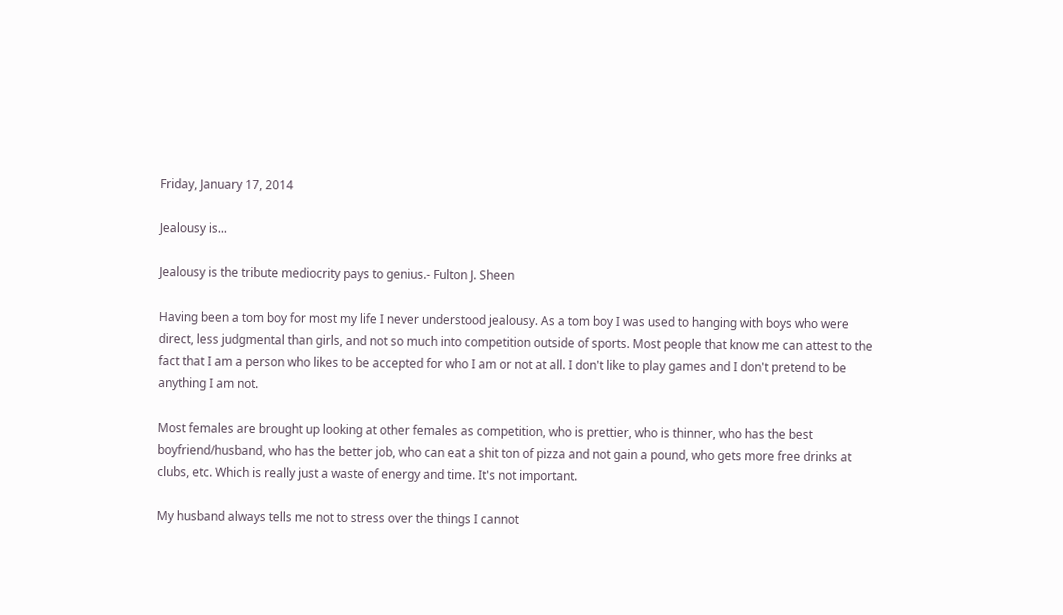Friday, January 17, 2014

Jealousy is...

Jealousy is the tribute mediocrity pays to genius.- Fulton J. Sheen

Having been a tom boy for most my life I never understood jealousy. As a tom boy I was used to hanging with boys who were direct, less judgmental than girls, and not so much into competition outside of sports. Most people that know me can attest to the fact that I am a person who likes to be accepted for who I am or not at all. I don't like to play games and I don't pretend to be anything I am not.

Most females are brought up looking at other females as competition, who is prettier, who is thinner, who has the best boyfriend/husband, who has the better job, who can eat a shit ton of pizza and not gain a pound, who gets more free drinks at clubs, etc. Which is really just a waste of energy and time. It's not important.

My husband always tells me not to stress over the things I cannot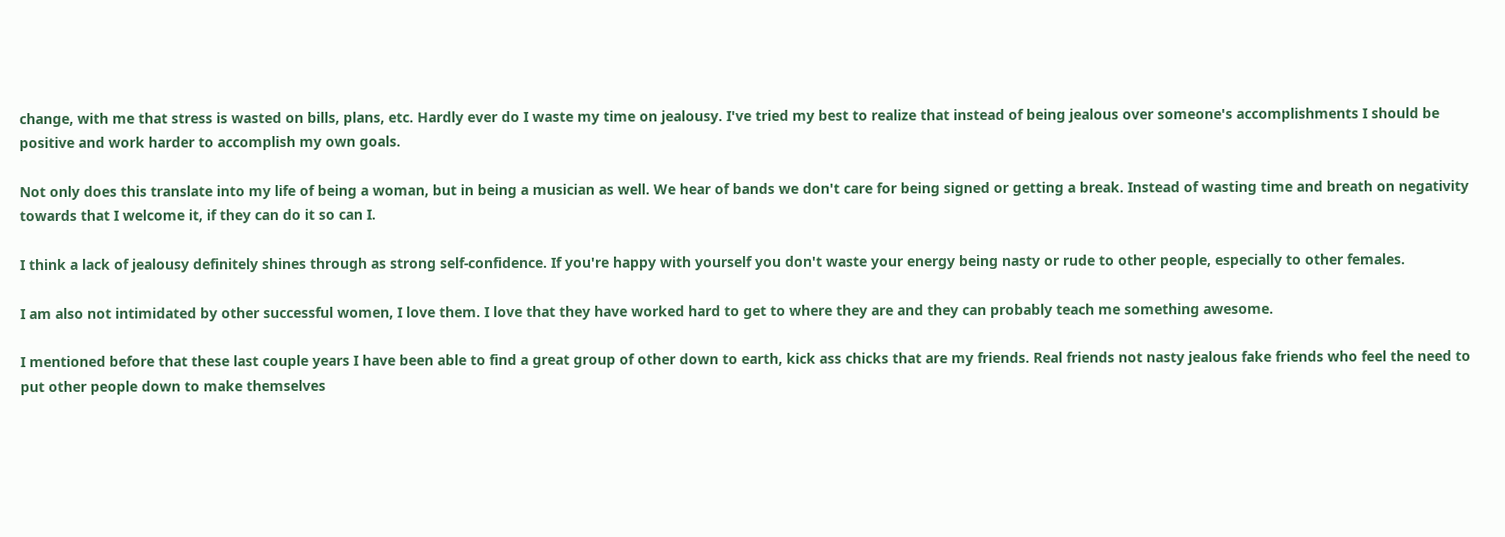change, with me that stress is wasted on bills, plans, etc. Hardly ever do I waste my time on jealousy. I've tried my best to realize that instead of being jealous over someone's accomplishments I should be positive and work harder to accomplish my own goals.

Not only does this translate into my life of being a woman, but in being a musician as well. We hear of bands we don't care for being signed or getting a break. Instead of wasting time and breath on negativity towards that I welcome it, if they can do it so can I.

I think a lack of jealousy definitely shines through as strong self-confidence. If you're happy with yourself you don't waste your energy being nasty or rude to other people, especially to other females.

I am also not intimidated by other successful women, I love them. I love that they have worked hard to get to where they are and they can probably teach me something awesome.

I mentioned before that these last couple years I have been able to find a great group of other down to earth, kick ass chicks that are my friends. Real friends not nasty jealous fake friends who feel the need to put other people down to make themselves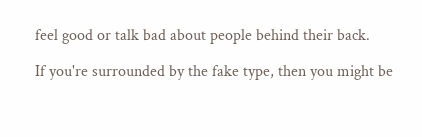feel good or talk bad about people behind their back.

If you're surrounded by the fake type, then you might be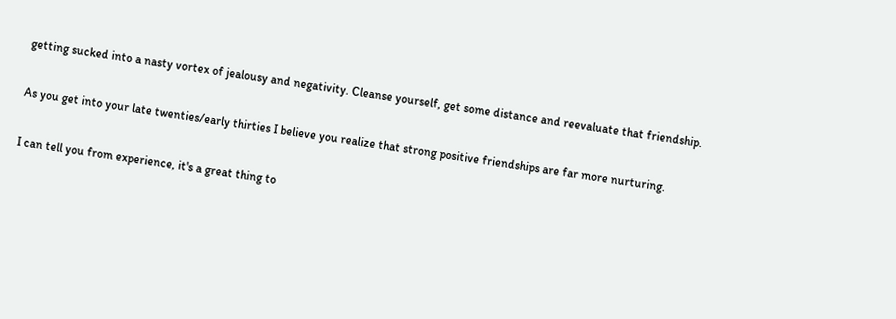getting sucked into a nasty vortex of jealousy and negativity. Cleanse yourself, get some distance and reevaluate that friendship.

As you get into your late twenties/early thirties I believe you realize that strong positive friendships are far more nurturing.

I can tell you from experience, it's a great thing to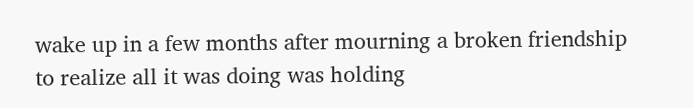wake up in a few months after mourning a broken friendship to realize all it was doing was holding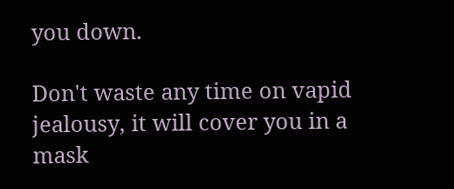you down.

Don't waste any time on vapid jealousy, it will cover you in a mask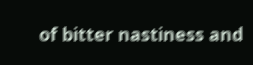of bitter nastiness and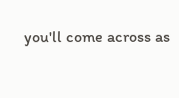you'll come across as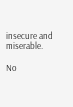insecure and miserable.

No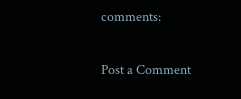comments:

Post a Comment